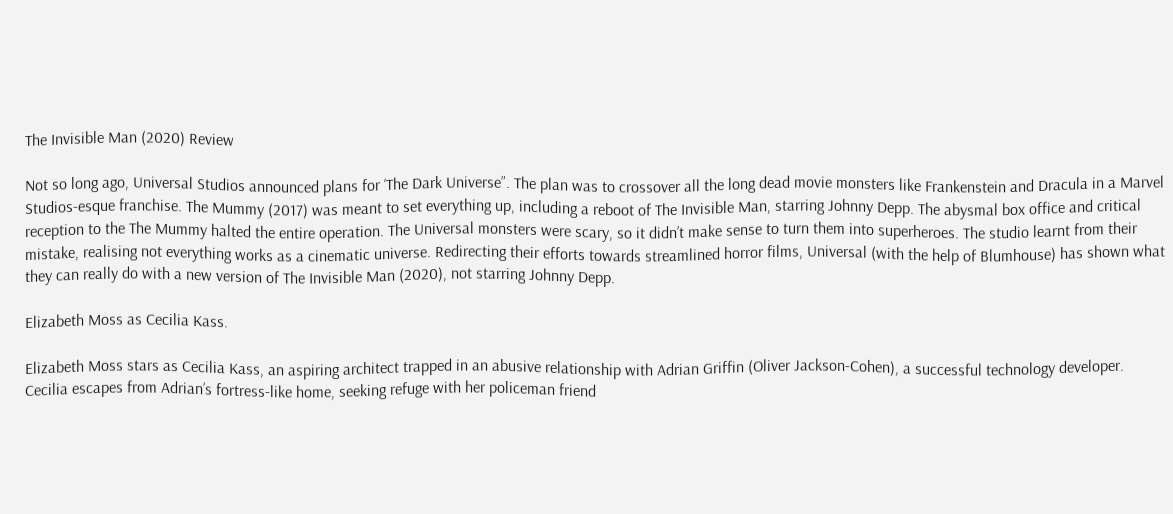The Invisible Man (2020) Review

Not so long ago, Universal Studios announced plans for ‘The Dark Universe”. The plan was to crossover all the long dead movie monsters like Frankenstein and Dracula in a Marvel Studios-esque franchise. The Mummy (2017) was meant to set everything up, including a reboot of The Invisible Man, starring Johnny Depp. The abysmal box office and critical reception to the The Mummy halted the entire operation. The Universal monsters were scary, so it didn’t make sense to turn them into superheroes. The studio learnt from their mistake, realising not everything works as a cinematic universe. Redirecting their efforts towards streamlined horror films, Universal (with the help of Blumhouse) has shown what they can really do with a new version of The Invisible Man (2020), not starring Johnny Depp.

Elizabeth Moss as Cecilia Kass.

Elizabeth Moss stars as Cecilia Kass, an aspiring architect trapped in an abusive relationship with Adrian Griffin (Oliver Jackson-Cohen), a successful technology developer. Cecilia escapes from Adrian’s fortress-like home, seeking refuge with her policeman friend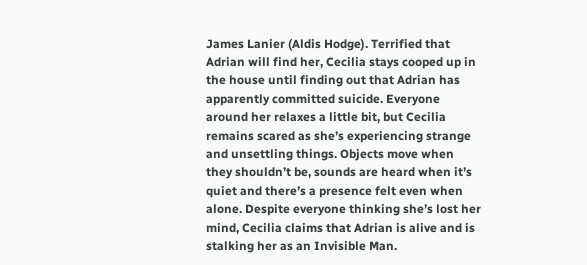James Lanier (Aldis Hodge). Terrified that Adrian will find her, Cecilia stays cooped up in the house until finding out that Adrian has apparently committed suicide. Everyone around her relaxes a little bit, but Cecilia remains scared as she’s experiencing strange and unsettling things. Objects move when they shouldn’t be, sounds are heard when it’s quiet and there’s a presence felt even when alone. Despite everyone thinking she’s lost her mind, Cecilia claims that Adrian is alive and is stalking her as an Invisible Man.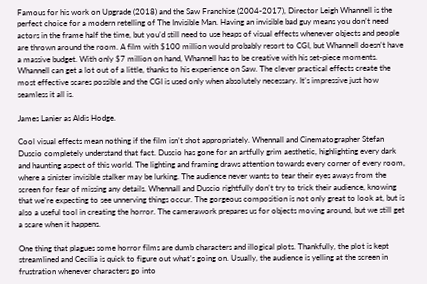Famous for his work on Upgrade (2018) and the Saw Franchise (2004-2017), Director Leigh Whannell is the perfect choice for a modern retelling of The Invisible Man. Having an invisible bad guy means you don’t need actors in the frame half the time, but you’d still need to use heaps of visual effects whenever objects and people are thrown around the room. A film with $100 million would probably resort to CGI, but Whannell doesn’t have a massive budget. With only $7 million on hand, Whannell has to be creative with his set-piece moments. Whannell can get a lot out of a little, thanks to his experience on Saw. The clever practical effects create the most effective scares possible and the CGI is used only when absolutely necessary. It’s impressive just how seamless it all is.

James Lanier as Aldis Hodge.

Cool visual effects mean nothing if the film isn’t shot appropriately. Whennall and Cinematographer Stefan Duscio completely understand that fact. Duscio has gone for an artfully grim aesthetic, highlighting every dark and haunting aspect of this world. The lighting and framing draws attention towards every corner of every room, where a sinister invisible stalker may be lurking. The audience never wants to tear their eyes aways from the screen for fear of missing any details. Whennall and Duscio rightfully don’t try to trick their audience, knowing that we’re expecting to see unnerving things occur. The gorgeous composition is not only great to look at, but is also a useful tool in creating the horror. The camerawork prepares us for objects moving around, but we still get a scare when it happens.

One thing that plagues some horror films are dumb characters and illogical plots. Thankfully, the plot is kept streamlined and Cecilia is quick to figure out what’s going on. Usually, the audience is yelling at the screen in frustration whenever characters go into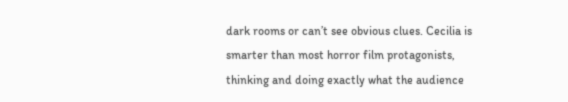dark rooms or can’t see obvious clues. Cecilia is smarter than most horror film protagonists, thinking and doing exactly what the audience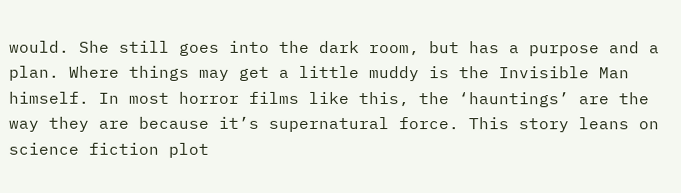would. She still goes into the dark room, but has a purpose and a plan. Where things may get a little muddy is the Invisible Man himself. In most horror films like this, the ‘hauntings’ are the way they are because it’s supernatural force. This story leans on science fiction plot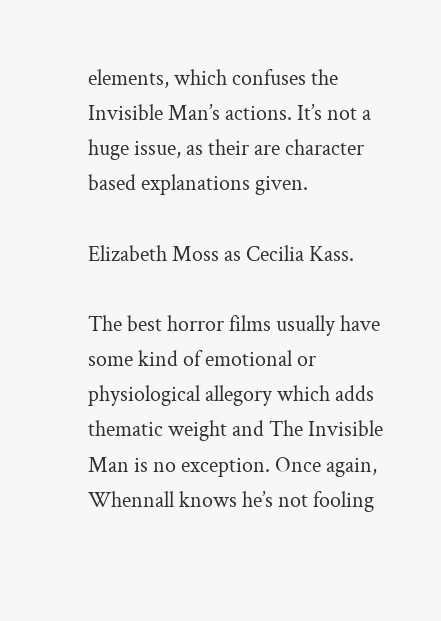elements, which confuses the Invisible Man’s actions. It’s not a huge issue, as their are character based explanations given.

Elizabeth Moss as Cecilia Kass.

The best horror films usually have some kind of emotional or physiological allegory which adds thematic weight and The Invisible Man is no exception. Once again, Whennall knows he’s not fooling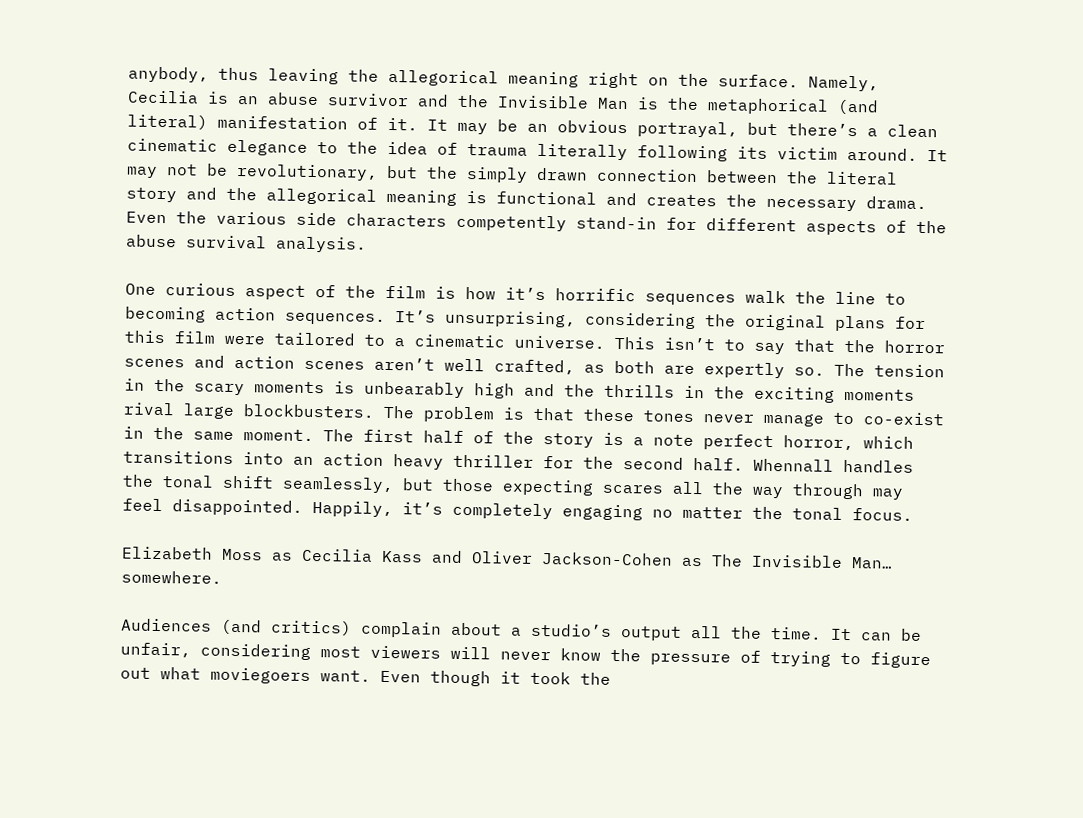anybody, thus leaving the allegorical meaning right on the surface. Namely, Cecilia is an abuse survivor and the Invisible Man is the metaphorical (and literal) manifestation of it. It may be an obvious portrayal, but there’s a clean cinematic elegance to the idea of trauma literally following its victim around. It may not be revolutionary, but the simply drawn connection between the literal story and the allegorical meaning is functional and creates the necessary drama. Even the various side characters competently stand-in for different aspects of the abuse survival analysis.

One curious aspect of the film is how it’s horrific sequences walk the line to becoming action sequences. It’s unsurprising, considering the original plans for this film were tailored to a cinematic universe. This isn’t to say that the horror scenes and action scenes aren’t well crafted, as both are expertly so. The tension in the scary moments is unbearably high and the thrills in the exciting moments rival large blockbusters. The problem is that these tones never manage to co-exist in the same moment. The first half of the story is a note perfect horror, which transitions into an action heavy thriller for the second half. Whennall handles the tonal shift seamlessly, but those expecting scares all the way through may feel disappointed. Happily, it’s completely engaging no matter the tonal focus.

Elizabeth Moss as Cecilia Kass and Oliver Jackson-Cohen as The Invisible Man… somewhere.

Audiences (and critics) complain about a studio’s output all the time. It can be unfair, considering most viewers will never know the pressure of trying to figure out what moviegoers want. Even though it took the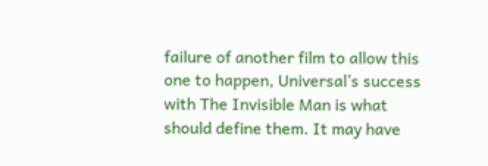failure of another film to allow this one to happen, Universal’s success with The Invisible Man is what should define them. It may have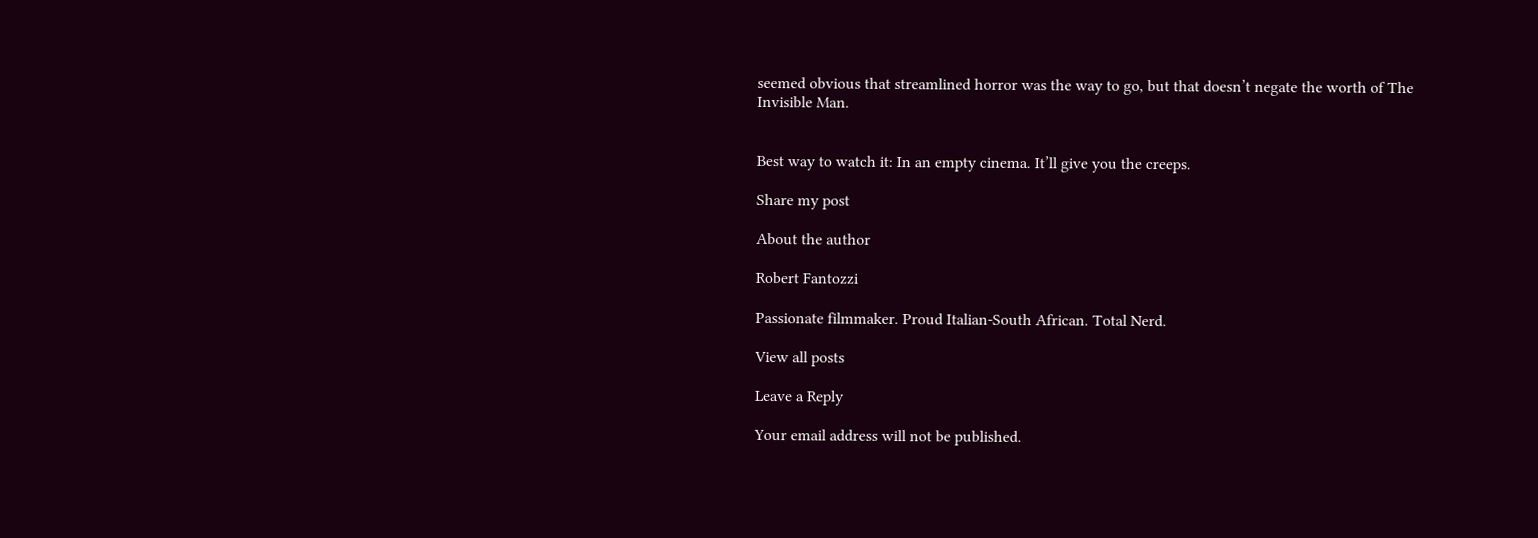seemed obvious that streamlined horror was the way to go, but that doesn’t negate the worth of The Invisible Man.


Best way to watch it: In an empty cinema. It’ll give you the creeps.

Share my post

About the author

Robert Fantozzi

Passionate filmmaker. Proud Italian-South African. Total Nerd.

View all posts

Leave a Reply

Your email address will not be published.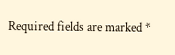Required fields are marked *